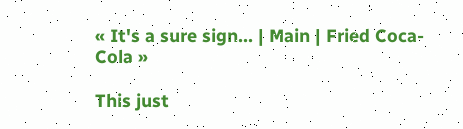« It's a sure sign... | Main | Fried Coca-Cola »

This just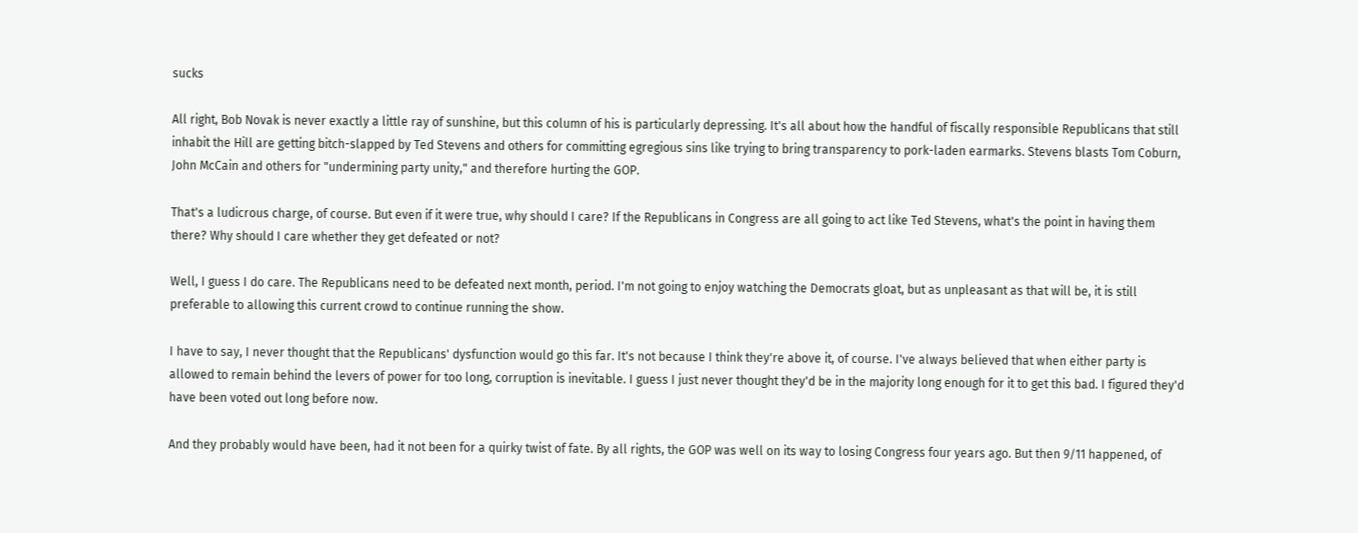sucks

All right, Bob Novak is never exactly a little ray of sunshine, but this column of his is particularly depressing. It's all about how the handful of fiscally responsible Republicans that still inhabit the Hill are getting bitch-slapped by Ted Stevens and others for committing egregious sins like trying to bring transparency to pork-laden earmarks. Stevens blasts Tom Coburn, John McCain and others for "undermining party unity," and therefore hurting the GOP.

That's a ludicrous charge, of course. But even if it were true, why should I care? If the Republicans in Congress are all going to act like Ted Stevens, what's the point in having them there? Why should I care whether they get defeated or not?

Well, I guess I do care. The Republicans need to be defeated next month, period. I'm not going to enjoy watching the Democrats gloat, but as unpleasant as that will be, it is still preferable to allowing this current crowd to continue running the show.

I have to say, I never thought that the Republicans' dysfunction would go this far. It's not because I think they're above it, of course. I've always believed that when either party is allowed to remain behind the levers of power for too long, corruption is inevitable. I guess I just never thought they'd be in the majority long enough for it to get this bad. I figured they'd have been voted out long before now.

And they probably would have been, had it not been for a quirky twist of fate. By all rights, the GOP was well on its way to losing Congress four years ago. But then 9/11 happened, of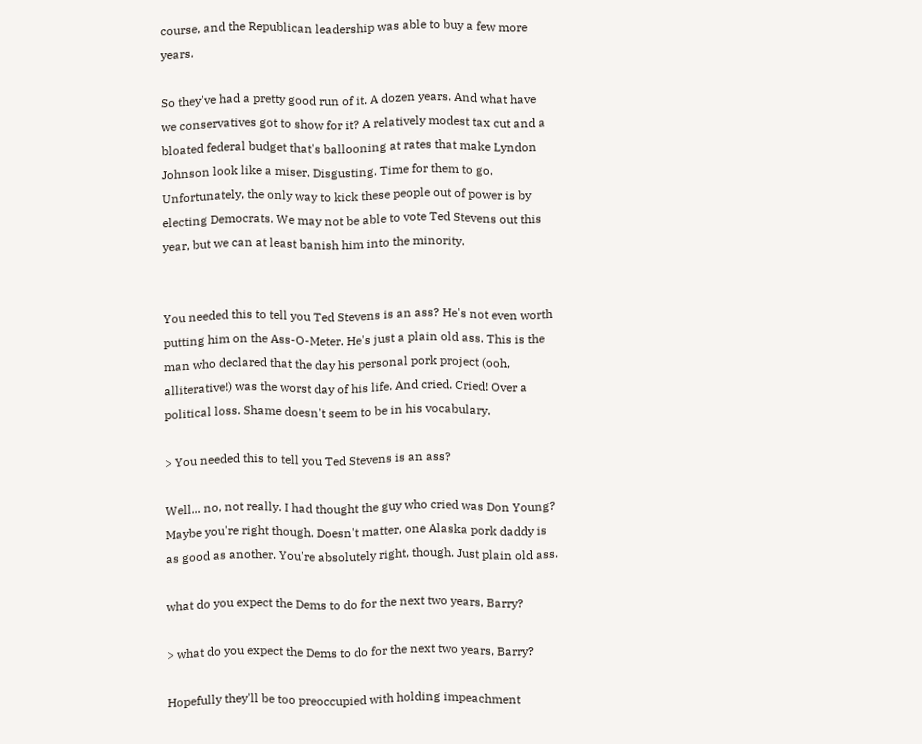course, and the Republican leadership was able to buy a few more years.

So they've had a pretty good run of it. A dozen years. And what have we conservatives got to show for it? A relatively modest tax cut and a bloated federal budget that's ballooning at rates that make Lyndon Johnson look like a miser. Disgusting. Time for them to go. Unfortunately, the only way to kick these people out of power is by electing Democrats. We may not be able to vote Ted Stevens out this year, but we can at least banish him into the minority.


You needed this to tell you Ted Stevens is an ass? He's not even worth putting him on the Ass-O-Meter. He's just a plain old ass. This is the man who declared that the day his personal pork project (ooh, alliterative!) was the worst day of his life. And cried. Cried! Over a political loss. Shame doesn't seem to be in his vocabulary.

> You needed this to tell you Ted Stevens is an ass?

Well... no, not really. I had thought the guy who cried was Don Young? Maybe you're right though. Doesn't matter, one Alaska pork daddy is as good as another. You're absolutely right, though. Just plain old ass.

what do you expect the Dems to do for the next two years, Barry?

> what do you expect the Dems to do for the next two years, Barry?

Hopefully they'll be too preoccupied with holding impeachment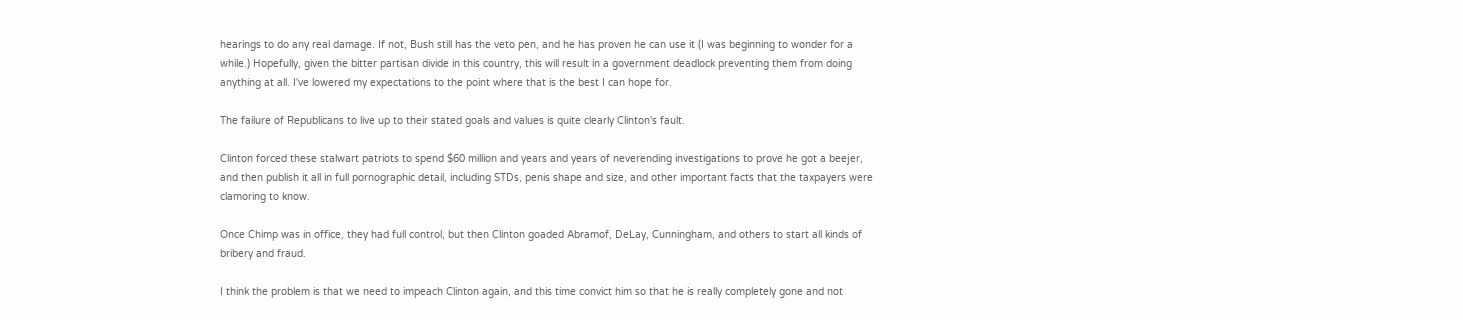hearings to do any real damage. If not, Bush still has the veto pen, and he has proven he can use it (I was beginning to wonder for a while.) Hopefully, given the bitter partisan divide in this country, this will result in a government deadlock preventing them from doing anything at all. I've lowered my expectations to the point where that is the best I can hope for.

The failure of Republicans to live up to their stated goals and values is quite clearly Clinton's fault.

Clinton forced these stalwart patriots to spend $60 million and years and years of neverending investigations to prove he got a beejer, and then publish it all in full pornographic detail, including STDs, penis shape and size, and other important facts that the taxpayers were clamoring to know.

Once Chimp was in office, they had full control, but then Clinton goaded Abramof, DeLay, Cunningham, and others to start all kinds of bribery and fraud.

I think the problem is that we need to impeach Clinton again, and this time convict him so that he is really completely gone and not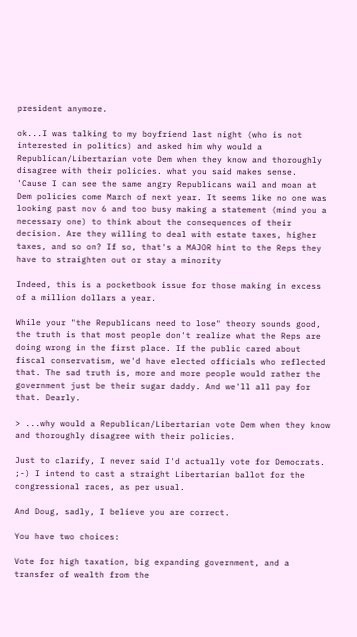president anymore.

ok...I was talking to my boyfriend last night (who is not interested in politics) and asked him why would a Republican/Libertarian vote Dem when they know and thoroughly disagree with their policies. what you said makes sense.
'Cause I can see the same angry Republicans wail and moan at Dem policies come March of next year. It seems like no one was looking past nov 6 and too busy making a statement (mind you a necessary one) to think about the consequences of their decision. Are they willing to deal with estate taxes, higher taxes, and so on? If so, that's a MAJOR hint to the Reps they have to straighten out or stay a minority

Indeed, this is a pocketbook issue for those making in excess of a million dollars a year.

While your "the Republicans need to lose" theory sounds good, the truth is that most people don't realize what the Reps are doing wrong in the first place. If the public cared about fiscal conservatism, we'd have elected officials who reflected that. The sad truth is, more and more people would rather the government just be their sugar daddy. And we'll all pay for that. Dearly.

> ...why would a Republican/Libertarian vote Dem when they know and thoroughly disagree with their policies.

Just to clarify, I never said I'd actually vote for Democrats. ;-) I intend to cast a straight Libertarian ballot for the congressional races, as per usual.

And Doug, sadly, I believe you are correct.

You have two choices:

Vote for high taxation, big expanding government, and a transfer of wealth from the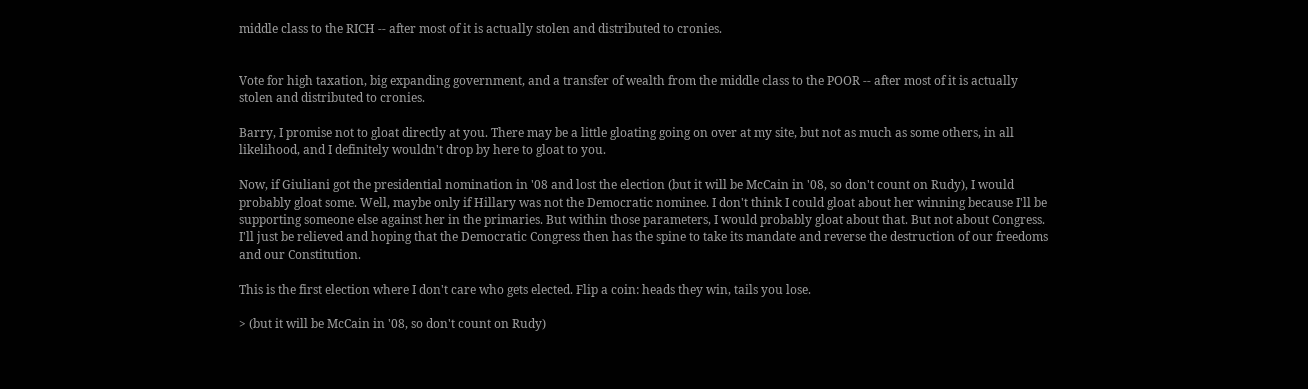middle class to the RICH -- after most of it is actually stolen and distributed to cronies.


Vote for high taxation, big expanding government, and a transfer of wealth from the middle class to the POOR -- after most of it is actually stolen and distributed to cronies.

Barry, I promise not to gloat directly at you. There may be a little gloating going on over at my site, but not as much as some others, in all likelihood, and I definitely wouldn't drop by here to gloat to you.

Now, if Giuliani got the presidential nomination in '08 and lost the election (but it will be McCain in '08, so don't count on Rudy), I would probably gloat some. Well, maybe only if Hillary was not the Democratic nominee. I don't think I could gloat about her winning because I'll be supporting someone else against her in the primaries. But within those parameters, I would probably gloat about that. But not about Congress. I'll just be relieved and hoping that the Democratic Congress then has the spine to take its mandate and reverse the destruction of our freedoms and our Constitution.

This is the first election where I don't care who gets elected. Flip a coin: heads they win, tails you lose.

> (but it will be McCain in '08, so don't count on Rudy)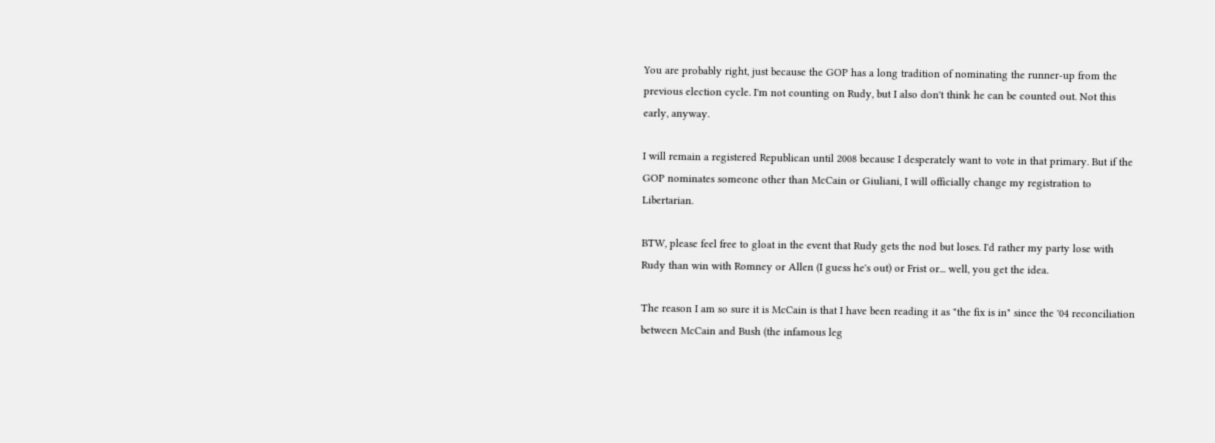You are probably right, just because the GOP has a long tradition of nominating the runner-up from the previous election cycle. I'm not counting on Rudy, but I also don't think he can be counted out. Not this early, anyway.

I will remain a registered Republican until 2008 because I desperately want to vote in that primary. But if the GOP nominates someone other than McCain or Giuliani, I will officially change my registration to Libertarian.

BTW, please feel free to gloat in the event that Rudy gets the nod but loses. I'd rather my party lose with Rudy than win with Romney or Allen (I guess he's out) or Frist or... well, you get the idea.

The reason I am so sure it is McCain is that I have been reading it as "the fix is in" since the '04 reconciliation between McCain and Bush (the infamous leg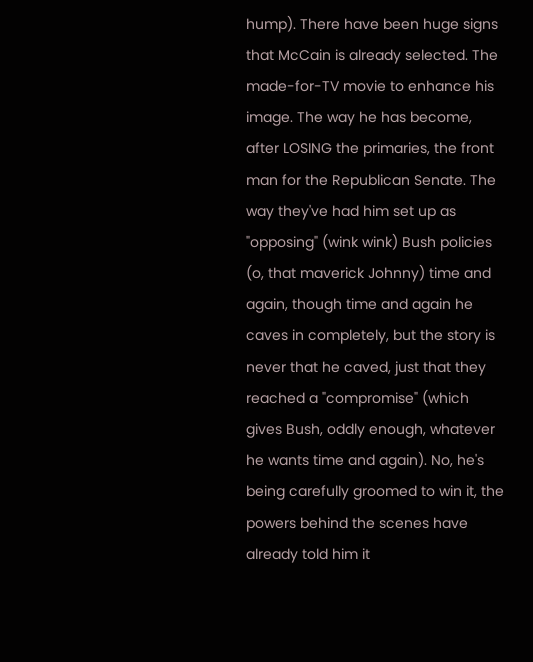hump). There have been huge signs that McCain is already selected. The made-for-TV movie to enhance his image. The way he has become, after LOSING the primaries, the front man for the Republican Senate. The way they've had him set up as "opposing" (wink wink) Bush policies (o, that maverick Johnny) time and again, though time and again he caves in completely, but the story is never that he caved, just that they reached a "compromise" (which gives Bush, oddly enough, whatever he wants time and again). No, he's being carefully groomed to win it, the powers behind the scenes have already told him it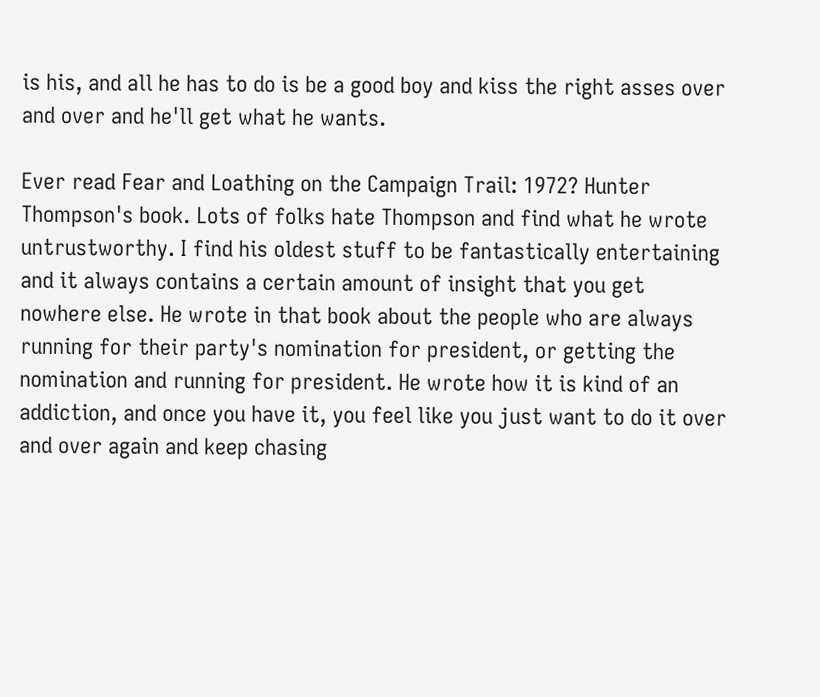is his, and all he has to do is be a good boy and kiss the right asses over and over and he'll get what he wants.

Ever read Fear and Loathing on the Campaign Trail: 1972? Hunter Thompson's book. Lots of folks hate Thompson and find what he wrote untrustworthy. I find his oldest stuff to be fantastically entertaining and it always contains a certain amount of insight that you get nowhere else. He wrote in that book about the people who are always running for their party's nomination for president, or getting the nomination and running for president. He wrote how it is kind of an addiction, and once you have it, you feel like you just want to do it over and over again and keep chasing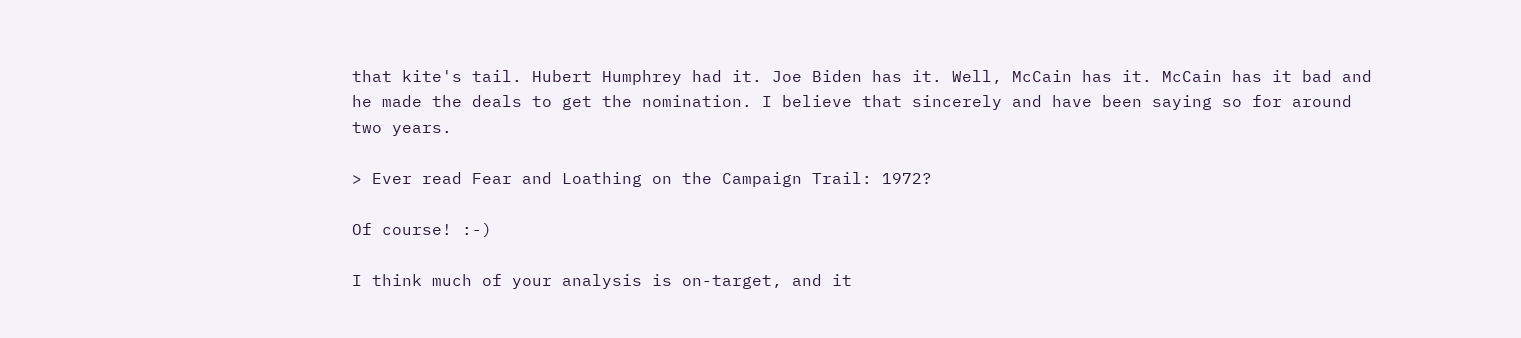that kite's tail. Hubert Humphrey had it. Joe Biden has it. Well, McCain has it. McCain has it bad and he made the deals to get the nomination. I believe that sincerely and have been saying so for around two years.

> Ever read Fear and Loathing on the Campaign Trail: 1972?

Of course! :-)

I think much of your analysis is on-target, and it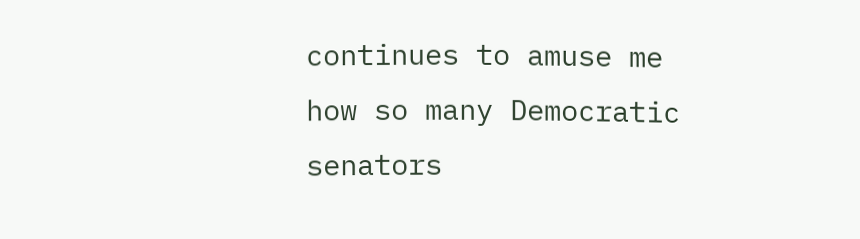continues to amuse me how so many Democratic senators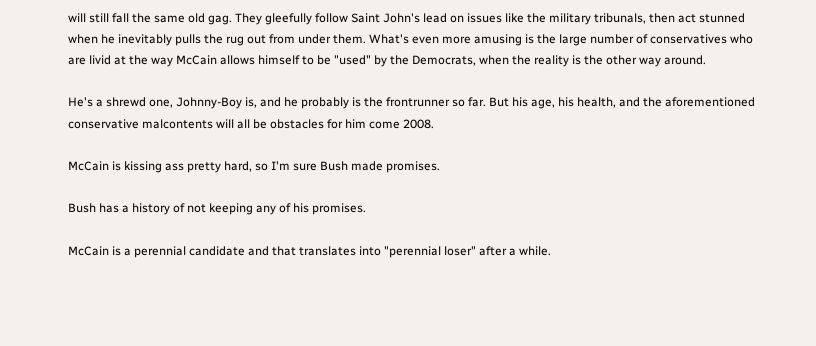will still fall the same old gag. They gleefully follow Saint John's lead on issues like the military tribunals, then act stunned when he inevitably pulls the rug out from under them. What's even more amusing is the large number of conservatives who are livid at the way McCain allows himself to be "used" by the Democrats, when the reality is the other way around.

He's a shrewd one, Johnny-Boy is, and he probably is the frontrunner so far. But his age, his health, and the aforementioned conservative malcontents will all be obstacles for him come 2008.

McCain is kissing ass pretty hard, so I'm sure Bush made promises.

Bush has a history of not keeping any of his promises.

McCain is a perennial candidate and that translates into "perennial loser" after a while.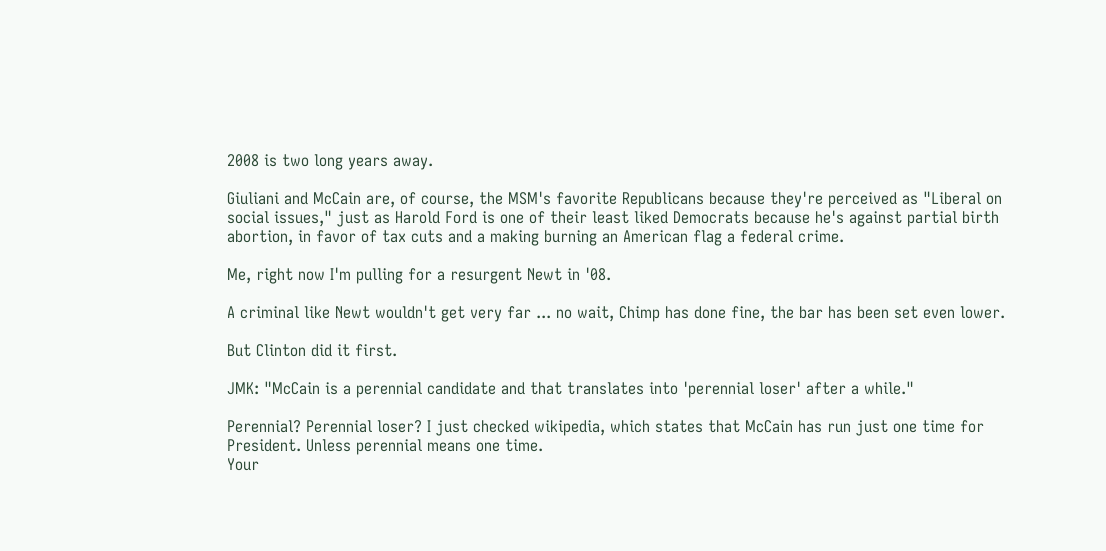2008 is two long years away.

Giuliani and McCain are, of course, the MSM's favorite Republicans because they're perceived as "Liberal on social issues," just as Harold Ford is one of their least liked Democrats because he's against partial birth abortion, in favor of tax cuts and a making burning an American flag a federal crime.

Me, right now I'm pulling for a resurgent Newt in '08.

A criminal like Newt wouldn't get very far ... no wait, Chimp has done fine, the bar has been set even lower.

But Clinton did it first.

JMK: "McCain is a perennial candidate and that translates into 'perennial loser' after a while."

Perennial? Perennial loser? I just checked wikipedia, which states that McCain has run just one time for President. Unless perennial means one time.
Your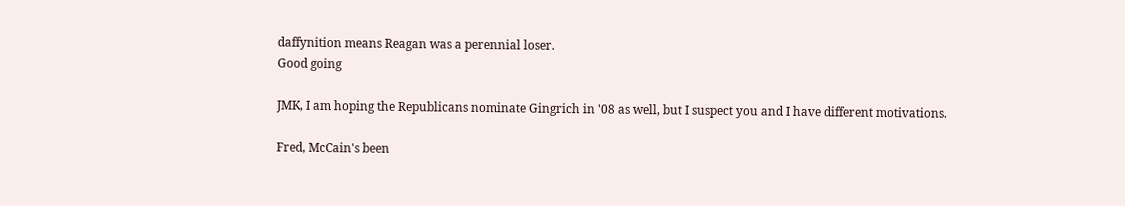daffynition means Reagan was a perennial loser.
Good going

JMK, I am hoping the Republicans nominate Gingrich in '08 as well, but I suspect you and I have different motivations.

Fred, McCain's been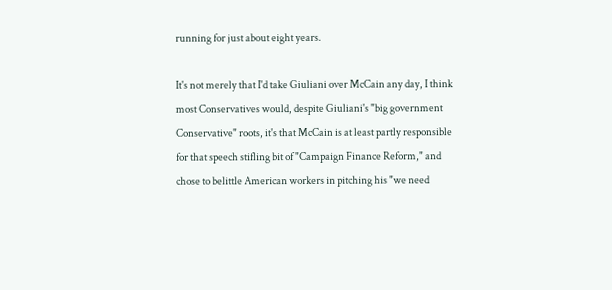running for just about eight years.

It's not merely that I'd take Giuliani over McCain any day, I think most Conservatives would, despite Giuliani's "big government Conservative" roots, it's that McCain is at least partly responsible for that speech stifling bit of "Campaign Finance Reform," and chose to belittle American workers in pitching his "we need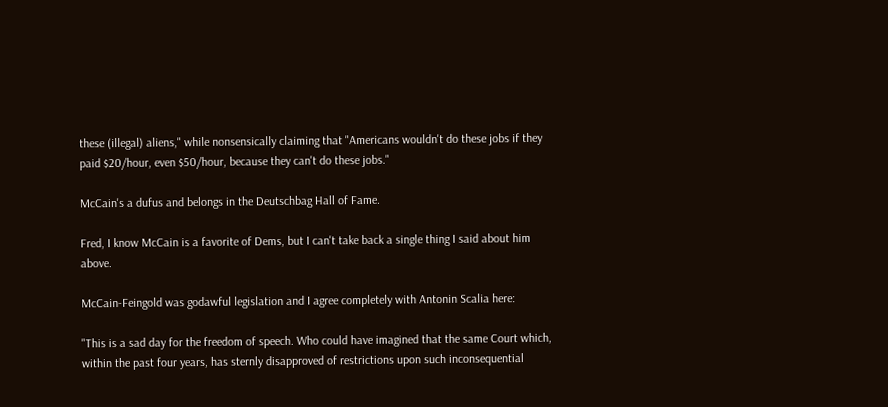these (illegal) aliens," while nonsensically claiming that "Americans wouldn't do these jobs if they paid $20/hour, even $50/hour, because they can't do these jobs."

McCain's a dufus and belongs in the Deutschbag Hall of Fame.

Fred, I know McCain is a favorite of Dems, but I can't take back a single thing I said about him above.

McCain-Feingold was godawful legislation and I agree completely with Antonin Scalia here:

"This is a sad day for the freedom of speech. Who could have imagined that the same Court which, within the past four years, has sternly disapproved of restrictions upon such inconsequential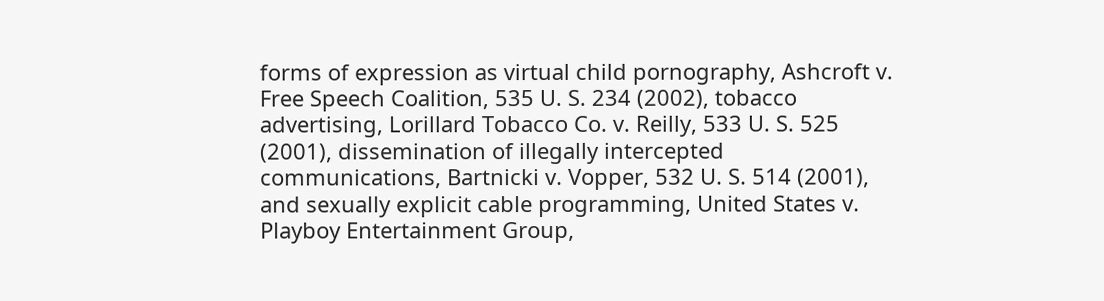forms of expression as virtual child pornography, Ashcroft v. Free Speech Coalition, 535 U. S. 234 (2002), tobacco advertising, Lorillard Tobacco Co. v. Reilly, 533 U. S. 525 (2001), dissemination of illegally intercepted communications, Bartnicki v. Vopper, 532 U. S. 514 (2001), and sexually explicit cable programming, United States v. Playboy Entertainment Group,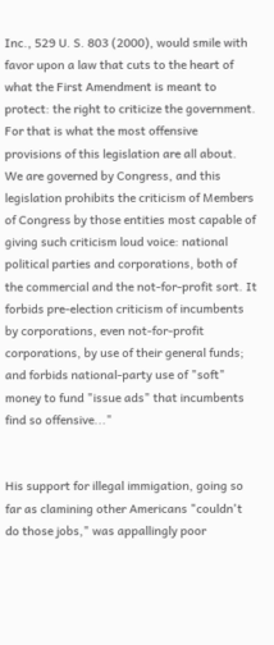Inc., 529 U. S. 803 (2000), would smile with favor upon a law that cuts to the heart of what the First Amendment is meant to protect: the right to criticize the government. For that is what the most offensive provisions of this legislation are all about. We are governed by Congress, and this legislation prohibits the criticism of Members of Congress by those entities most capable of giving such criticism loud voice: national political parties and corporations, both of the commercial and the not-for-profit sort. It forbids pre-election criticism of incumbents by corporations, even not-for-profit corporations, by use of their general funds; and forbids national-party use of "soft" money to fund "issue ads" that incumbents find so offensive..."


His support for illegal immigation, going so far as clamining other Americans "couldn't do those jobs," was appallingly poor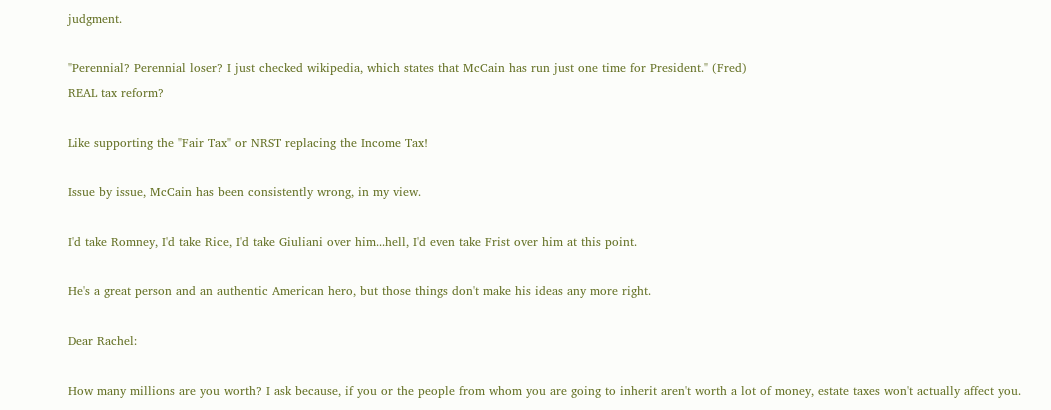judgment.

"Perennial? Perennial loser? I just checked wikipedia, which states that McCain has run just one time for President." (Fred)
REAL tax reform?

Like supporting the "Fair Tax" or NRST replacing the Income Tax!

Issue by issue, McCain has been consistently wrong, in my view.

I'd take Romney, I'd take Rice, I'd take Giuliani over him...hell, I'd even take Frist over him at this point.

He's a great person and an authentic American hero, but those things don't make his ideas any more right.

Dear Rachel:

How many millions are you worth? I ask because, if you or the people from whom you are going to inherit aren't worth a lot of money, estate taxes won't actually affect you.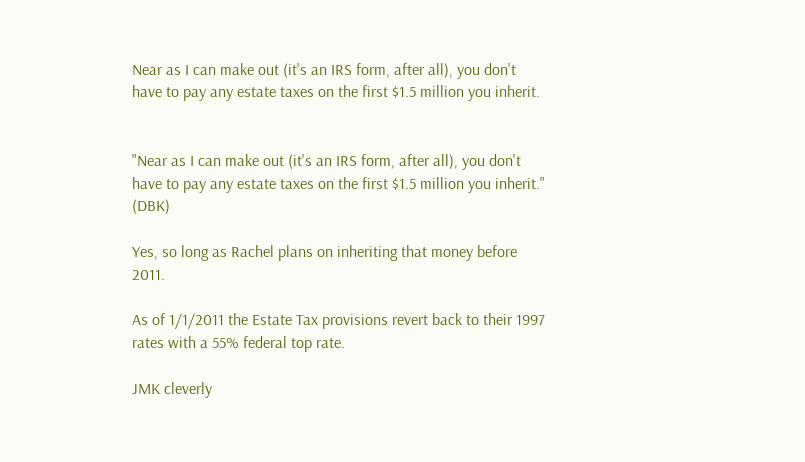Near as I can make out (it's an IRS form, after all), you don't have to pay any estate taxes on the first $1.5 million you inherit.


"Near as I can make out (it's an IRS form, after all), you don't have to pay any estate taxes on the first $1.5 million you inherit." (DBK)

Yes, so long as Rachel plans on inheriting that money before 2011.

As of 1/1/2011 the Estate Tax provisions revert back to their 1997 rates with a 55% federal top rate.

JMK cleverly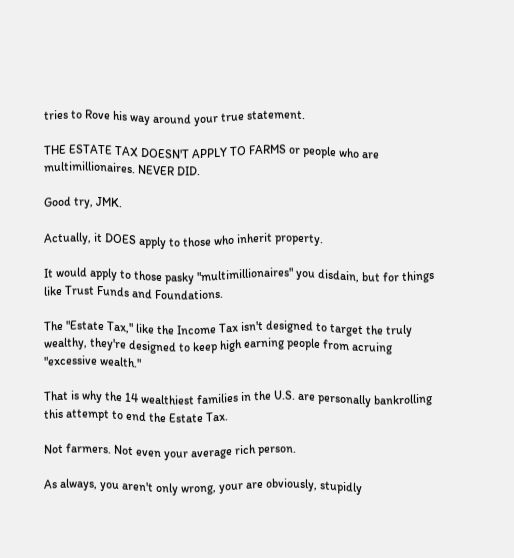tries to Rove his way around your true statement.

THE ESTATE TAX DOESN'T APPLY TO FARMS or people who are multimillionaires. NEVER DID.

Good try, JMK.

Actually, it DOES apply to those who inherit property.

It would apply to those pasky "multimillionaires" you disdain, but for things like Trust Funds and Foundations.

The "Estate Tax," like the Income Tax isn't designed to target the truly wealthy, they're designed to keep high earning people from acruing "excessive wealth."

That is why the 14 wealthiest families in the U.S. are personally bankrolling this attempt to end the Estate Tax.

Not farmers. Not even your average rich person.

As always, you aren't only wrong, your are obviously, stupidly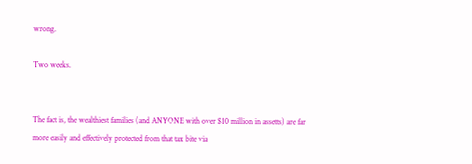wrong.

Two weeks.


The fact is, the wealthiest families (and ANYONE with over $10 million in assetts) are far more easily and effectively protected from that tax bite via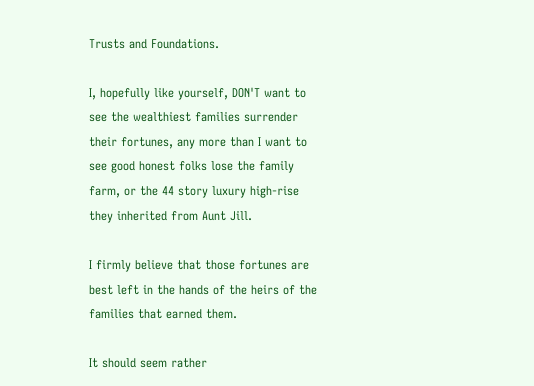Trusts and Foundations.

I, hopefully like yourself, DON'T want to see the wealthiest families surrender their fortunes, any more than I want to see good honest folks lose the family farm, or the 44 story luxury high-rise they inherited from Aunt Jill.

I firmly believe that those fortunes are best left in the hands of the heirs of the families that earned them.

It should seem rather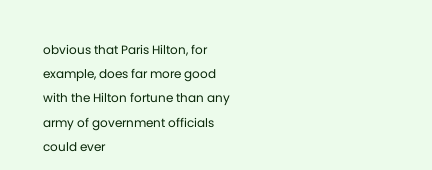obvious that Paris Hilton, for example, does far more good with the Hilton fortune than any army of government officials could ever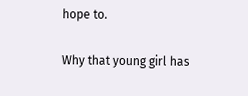hope to.

Why that young girl has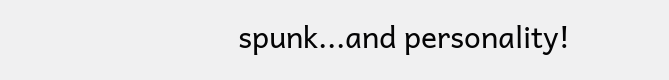spunk...and personality!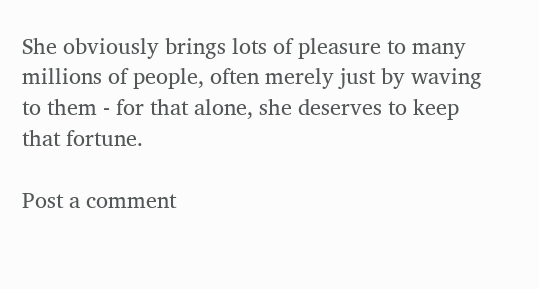She obviously brings lots of pleasure to many millions of people, often merely just by waving to them - for that alone, she deserves to keep that fortune.

Post a comment